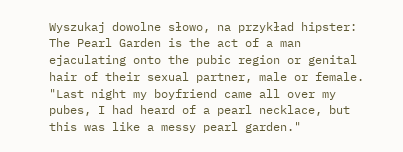Wyszukaj dowolne słowo, na przykład hipster:
The Pearl Garden is the act of a man ejaculating onto the pubic region or genital hair of their sexual partner, male or female.
"Last night my boyfriend came all over my pubes, I had heard of a pearl necklace, but this was like a messy pearl garden."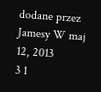dodane przez Jamesy W maj 12, 2013
3 1